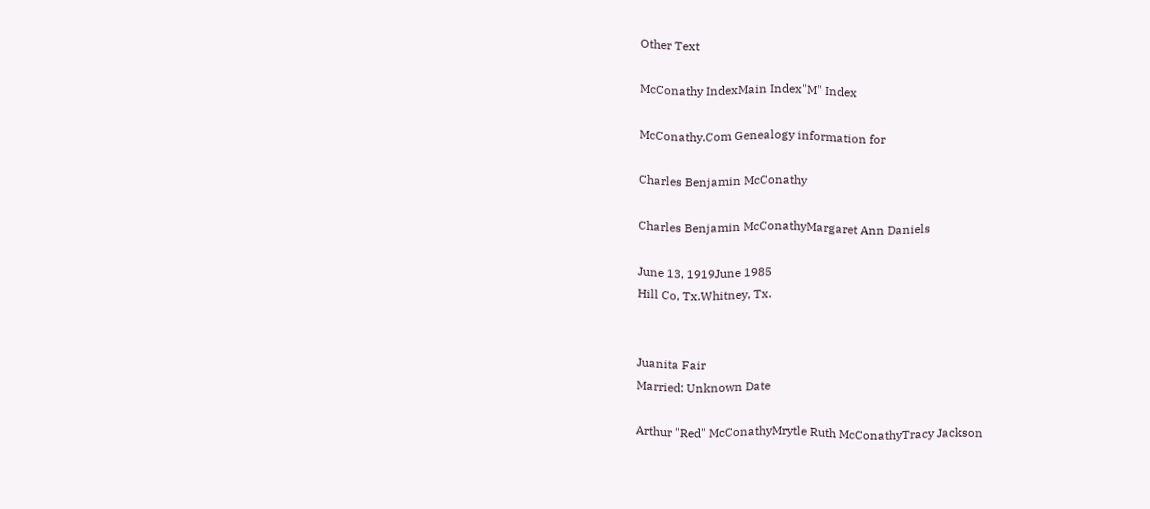Other Text

McConathy IndexMain Index"M" Index

McConathy.Com Genealogy information for

Charles Benjamin McConathy

Charles Benjamin McConathyMargaret Ann Daniels

June 13, 1919June 1985
Hill Co, Tx.Whitney, Tx.


Juanita Fair
Married: Unknown Date

Arthur "Red" McConathyMrytle Ruth McConathyTracy Jackson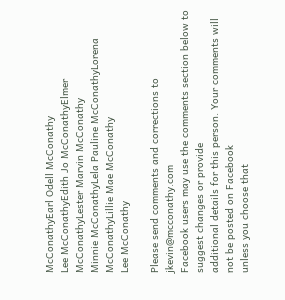McConathyEarl Odell McConathy
Lee McConathyEdith Jo McConathyElmer McConathyLester Marvin McConathy
Minnie McConathyLela Pauline McConathyLorena McConathyLillie Mae McConathy
Lee McConathy

Please send comments and corrections to jkevin@mcconathy.com
Facebook users may use the comments section below to suggest changes or provide
additional details for this person. Your comments will not be posted on Facebook
unless you choose that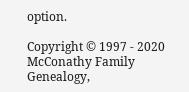option.

Copyright © 1997 - 2020 McConathy Family Genealogy,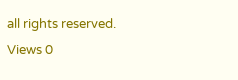all rights reserved.
Views 0